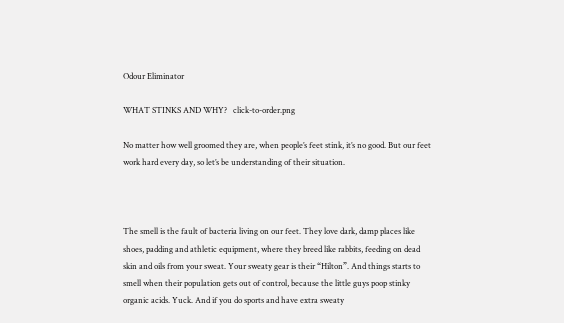Odour Eliminator

WHAT STINKS AND WHY?   click-to-order.png

No matter how well groomed they are, when people’s feet stink, it’s no good. But our feet work hard every day, so let’s be understanding of their situation.



The smell is the fault of bacteria living on our feet. They love dark, damp places like shoes, padding and athletic equipment, where they breed like rabbits, feeding on dead skin and oils from your sweat. Your sweaty gear is their “Hilton”. And things starts to smell when their population gets out of control, because the little guys poop stinky organic acids. Yuck. And if you do sports and have extra sweaty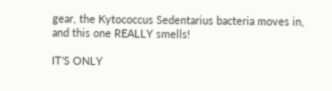gear, the Kytococcus Sedentarius bacteria moves in, and this one REALLY smells!

IT'S ONLY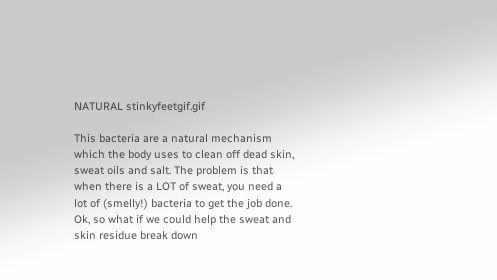NATURAL stinkyfeetgif.gif

This bacteria are a natural mechanism which the body uses to clean off dead skin, sweat oils and salt. The problem is that when there is a LOT of sweat, you need a lot of (smelly!) bacteria to get the job done. Ok, so what if we could help the sweat and skin residue break down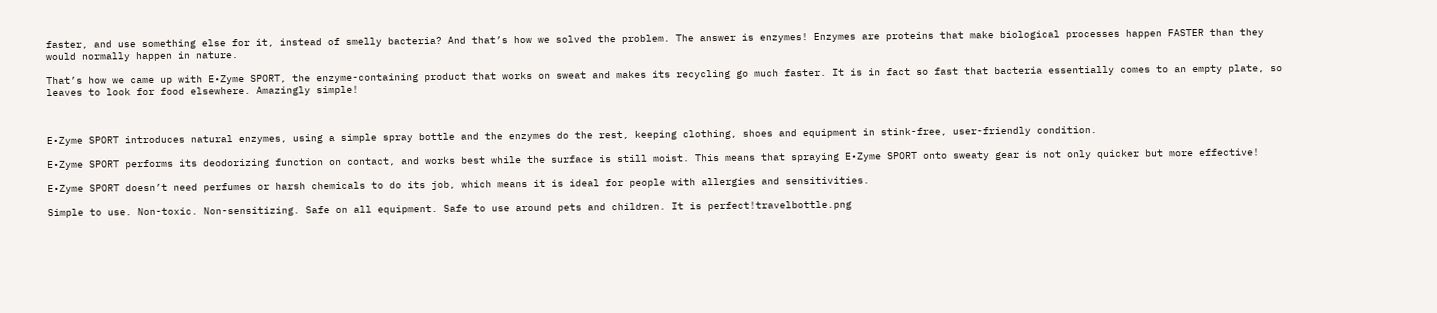faster, and use something else for it, instead of smelly bacteria? And that’s how we solved the problem. The answer is enzymes! Enzymes are proteins that make biological processes happen FASTER than they would normally happen in nature.

That’s how we came up with E•Zyme SPORT, the enzyme-containing product that works on sweat and makes its recycling go much faster. It is in fact so fast that bacteria essentially comes to an empty plate, so leaves to look for food elsewhere. Amazingly simple!



E•Zyme SPORT introduces natural enzymes, using a simple spray bottle and the enzymes do the rest, keeping clothing, shoes and equipment in stink-free, user-friendly condition.

E•Zyme SPORT performs its deodorizing function on contact, and works best while the surface is still moist. This means that spraying E•Zyme SPORT onto sweaty gear is not only quicker but more effective!

E•Zyme SPORT doesn’t need perfumes or harsh chemicals to do its job, which means it is ideal for people with allergies and sensitivities.

Simple to use. Non-toxic. Non-sensitizing. Safe on all equipment. Safe to use around pets and children. It is perfect!travelbottle.png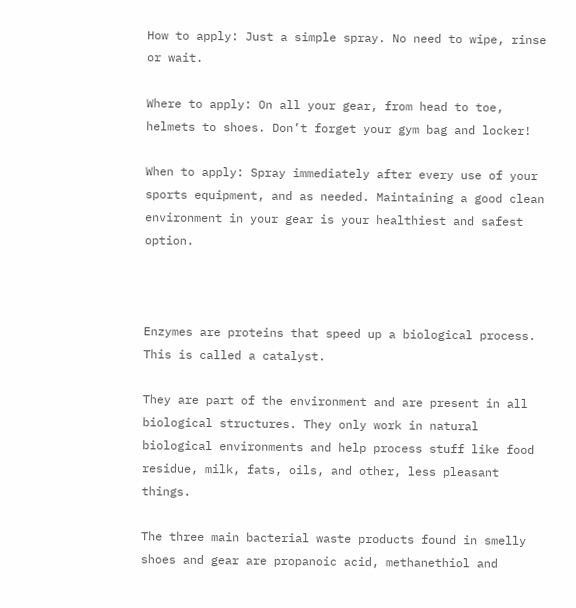How to apply: Just a simple spray. No need to wipe, rinse or wait.

Where to apply: On all your gear, from head to toe, helmets to shoes. Don’t forget your gym bag and locker!

When to apply: Spray immediately after every use of your sports equipment, and as needed. Maintaining a good clean environment in your gear is your healthiest and safest option.



Enzymes are proteins that speed up a biological process. This is called a catalyst.

They are part of the environment and are present in all biological structures. They only work in natural biological environments and help process stuff like food residue, milk, fats, oils, and other, less pleasant things.

The three main bacterial waste products found in smelly shoes and gear are propanoic acid, methanethiol and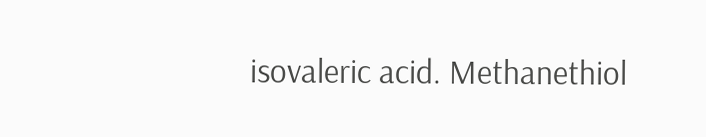isovaleric acid. Methanethiol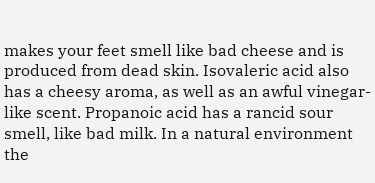makes your feet smell like bad cheese and is produced from dead skin. Isovaleric acid also has a cheesy aroma, as well as an awful vinegar-like scent. Propanoic acid has a rancid sour smell, like bad milk. In a natural environment the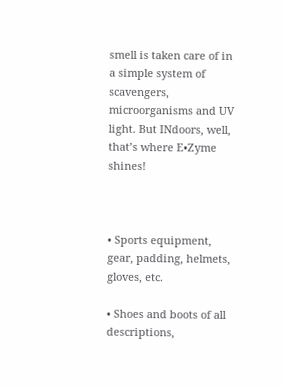smell is taken care of in a simple system of scavengers, microorganisms and UV light. But INdoors, well, that’s where E•Zyme shines!



• Sports equipment, gear, padding, helmets, gloves, etc.

• Shoes and boots of all descriptions,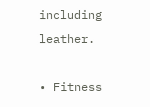including leather.

• Fitness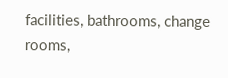facilities, bathrooms, change rooms,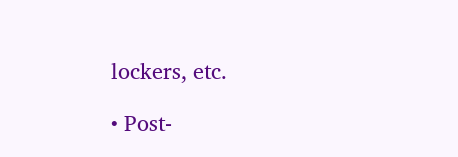lockers, etc.

• Post-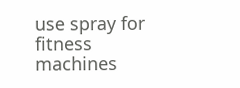use spray for fitness machines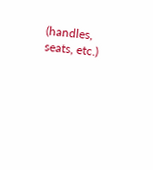(handles, seats, etc.)